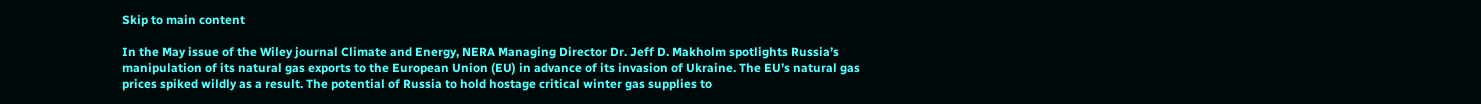Skip to main content

In the May issue of the Wiley journal Climate and Energy, NERA Managing Director Dr. Jeff D. Makholm spotlights Russia’s manipulation of its natural gas exports to the European Union (EU) in advance of its invasion of Ukraine. The EU’s natural gas prices spiked wildly as a result. The potential of Russia to hold hostage critical winter gas supplies to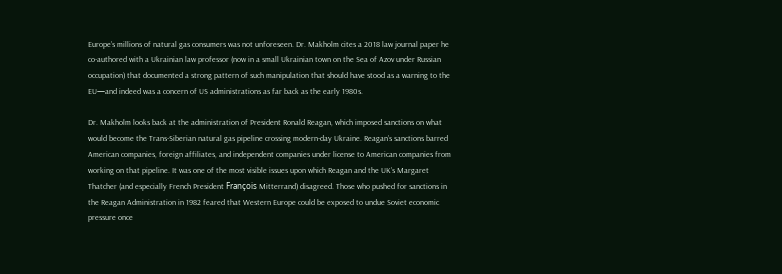Europe’s millions of natural gas consumers was not unforeseen. Dr. Makholm cites a 2018 law journal paper he co-authored with a Ukrainian law professor (now in a small Ukrainian town on the Sea of Azov under Russian occupation) that documented a strong pattern of such manipulation that should have stood as a warning to the EU—and indeed was a concern of US administrations as far back as the early 1980s.

Dr. Makholm looks back at the administration of President Ronald Reagan, which imposed sanctions on what would become the Trans-Siberian natural gas pipeline crossing modern-day Ukraine. Reagan’s sanctions barred American companies, foreign affiliates, and independent companies under license to American companies from working on that pipeline. It was one of the most visible issues upon which Reagan and the UK’s Margaret Thatcher (and especially French President François Mitterrand) disagreed. Those who pushed for sanctions in the Reagan Administration in 1982 feared that Western Europe could be exposed to undue Soviet economic pressure once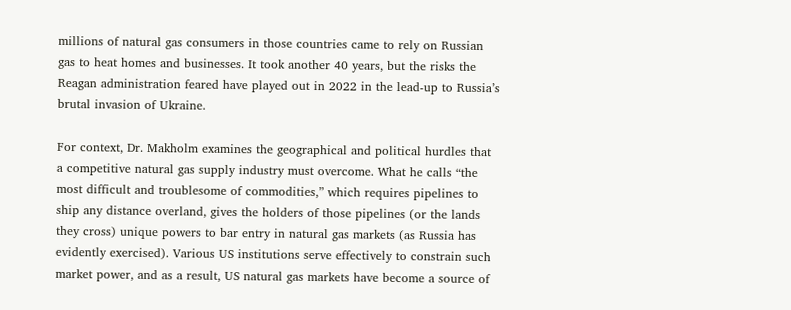millions of natural gas consumers in those countries came to rely on Russian gas to heat homes and businesses. It took another 40 years, but the risks the Reagan administration feared have played out in 2022 in the lead-up to Russia’s brutal invasion of Ukraine.

For context, Dr. Makholm examines the geographical and political hurdles that a competitive natural gas supply industry must overcome. What he calls “the most difficult and troublesome of commodities,” which requires pipelines to ship any distance overland, gives the holders of those pipelines (or the lands they cross) unique powers to bar entry in natural gas markets (as Russia has evidently exercised). Various US institutions serve effectively to constrain such market power, and as a result, US natural gas markets have become a source of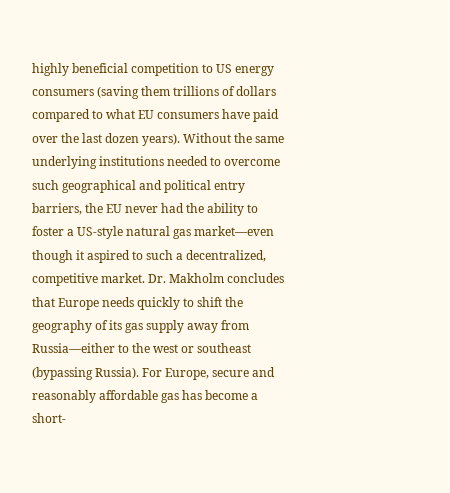highly beneficial competition to US energy consumers (saving them trillions of dollars compared to what EU consumers have paid over the last dozen years). Without the same underlying institutions needed to overcome such geographical and political entry barriers, the EU never had the ability to foster a US-style natural gas market—even though it aspired to such a decentralized, competitive market. Dr. Makholm concludes that Europe needs quickly to shift the geography of its gas supply away from Russia—either to the west or southeast (bypassing Russia). For Europe, secure and reasonably affordable gas has become a short-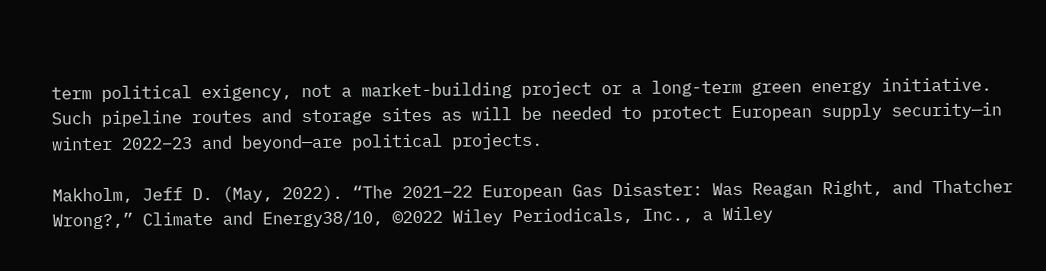term political exigency, not a market-building project or a long-term green energy initiative. Such pipeline routes and storage sites as will be needed to protect European supply security—in winter 2022–23 and beyond—are political projects.

Makholm, Jeff D. (May, 2022). “The 2021–22 European Gas Disaster: Was Reagan Right, and Thatcher Wrong?,” Climate and Energy38/10, ©2022 Wiley Periodicals, Inc., a Wiley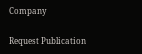Company

Request Publication